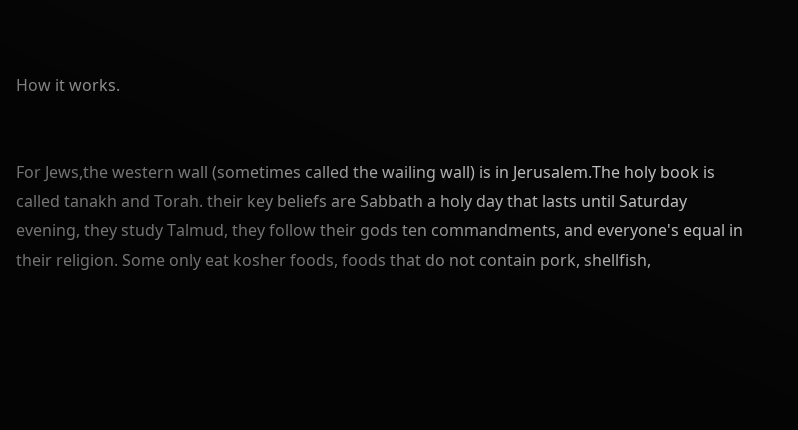How it works.


For Jews,the western wall (sometimes called the wailing wall) is in Jerusalem.The holy book is called tanakh and Torah. their key beliefs are Sabbath a holy day that lasts until Saturday evening, they study Talmud, they follow their gods ten commandments, and everyone's equal in their religion. Some only eat kosher foods, foods that do not contain pork, shellfish,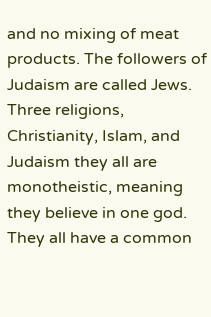and no mixing of meat products. The followers of Judaism are called Jews. Three religions, Christianity, Islam, and Judaism they all are monotheistic, meaning they believe in one god. They all have a common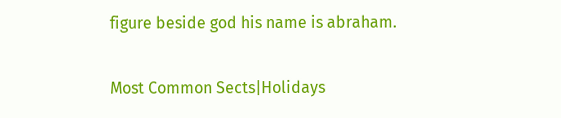figure beside god his name is abraham.

Most Common Sects|Holidays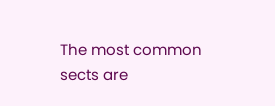The most common sects are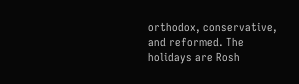orthodox, conservative, and reformed. The holidays are Rosh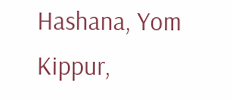Hashana, Yom Kippur,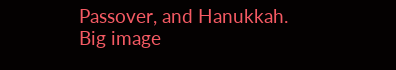Passover, and Hanukkah.
Big image